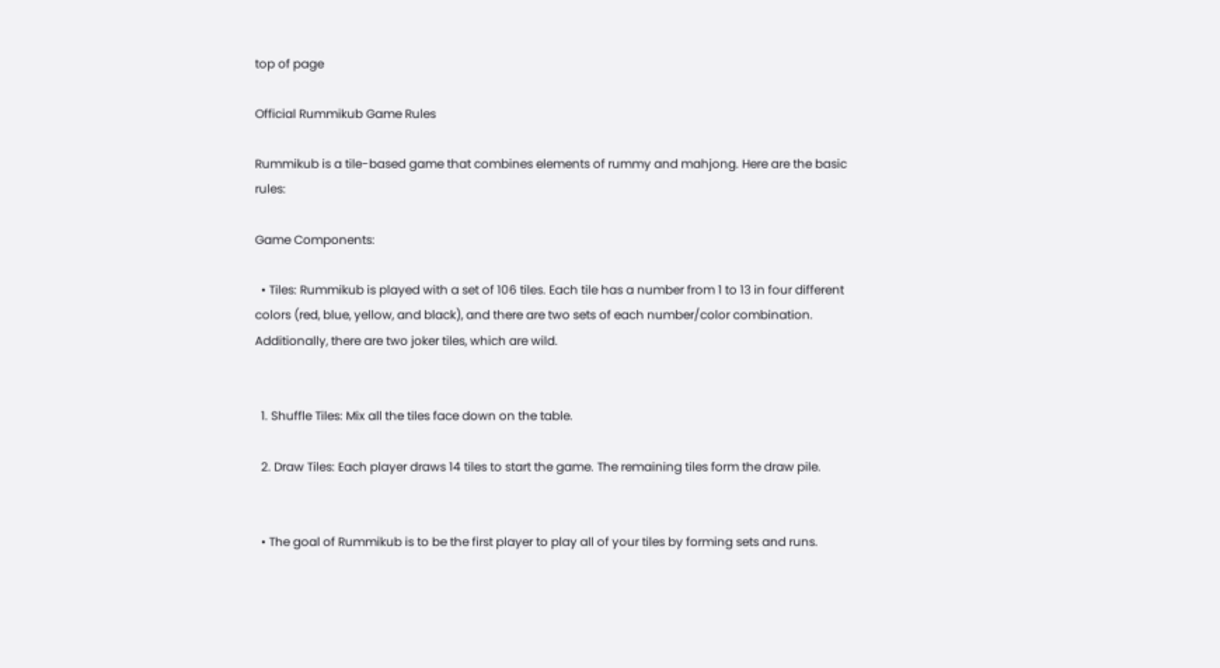top of page

Official Rummikub Game Rules

Rummikub is a tile-based game that combines elements of rummy and mahjong. Here are the basic rules:

Game Components:

  • Tiles: Rummikub is played with a set of 106 tiles. Each tile has a number from 1 to 13 in four different colors (red, blue, yellow, and black), and there are two sets of each number/color combination. Additionally, there are two joker tiles, which are wild.


  1. Shuffle Tiles: Mix all the tiles face down on the table.

  2. Draw Tiles: Each player draws 14 tiles to start the game. The remaining tiles form the draw pile.


  • The goal of Rummikub is to be the first player to play all of your tiles by forming sets and runs.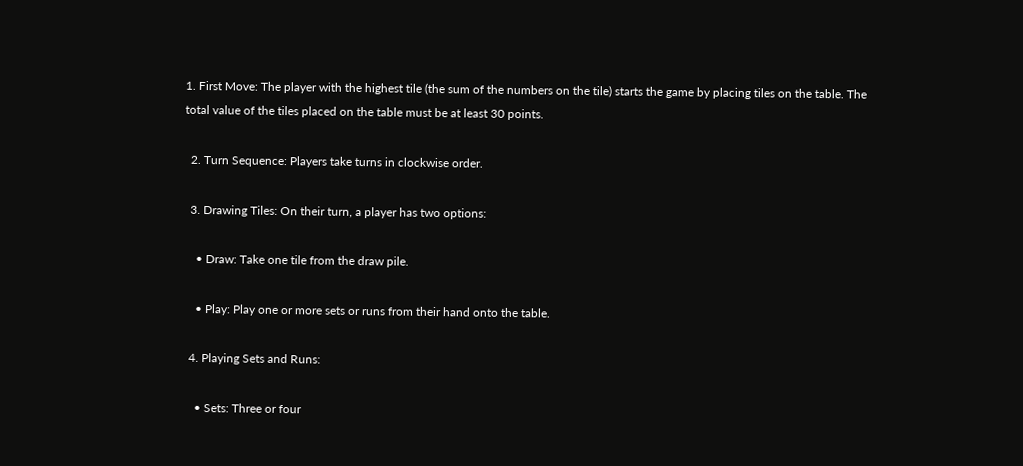1. First Move: The player with the highest tile (the sum of the numbers on the tile) starts the game by placing tiles on the table. The total value of the tiles placed on the table must be at least 30 points.

  2. Turn Sequence: Players take turns in clockwise order.

  3. Drawing Tiles: On their turn, a player has two options:

    • Draw: Take one tile from the draw pile.

    • Play: Play one or more sets or runs from their hand onto the table.

  4. Playing Sets and Runs:

    • Sets: Three or four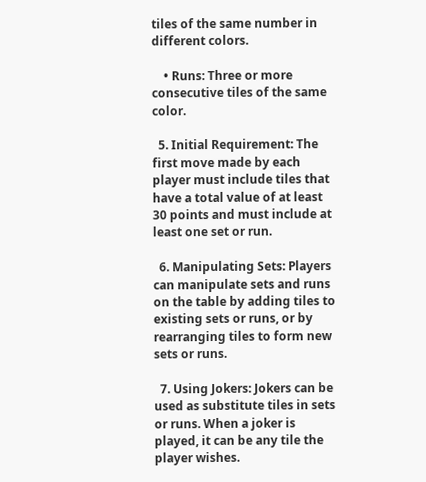tiles of the same number in different colors.

    • Runs: Three or more consecutive tiles of the same color.

  5. Initial Requirement: The first move made by each player must include tiles that have a total value of at least 30 points and must include at least one set or run.

  6. Manipulating Sets: Players can manipulate sets and runs on the table by adding tiles to existing sets or runs, or by rearranging tiles to form new sets or runs.

  7. Using Jokers: Jokers can be used as substitute tiles in sets or runs. When a joker is played, it can be any tile the player wishes.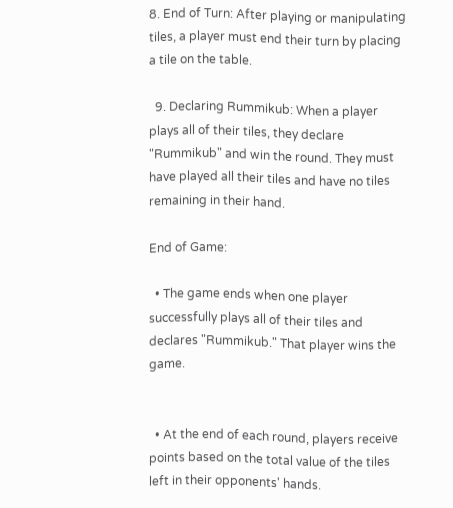8. End of Turn: After playing or manipulating tiles, a player must end their turn by placing a tile on the table.

  9. Declaring Rummikub: When a player plays all of their tiles, they declare "Rummikub" and win the round. They must have played all their tiles and have no tiles remaining in their hand.

End of Game:

  • The game ends when one player successfully plays all of their tiles and declares "Rummikub." That player wins the game.


  • At the end of each round, players receive points based on the total value of the tiles left in their opponents' hands.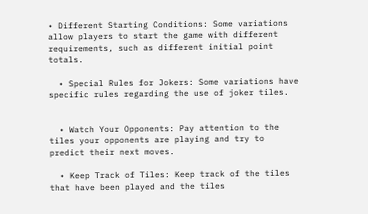• Different Starting Conditions: Some variations allow players to start the game with different requirements, such as different initial point totals.

  • Special Rules for Jokers: Some variations have specific rules regarding the use of joker tiles.


  • Watch Your Opponents: Pay attention to the tiles your opponents are playing and try to predict their next moves.

  • Keep Track of Tiles: Keep track of the tiles that have been played and the tiles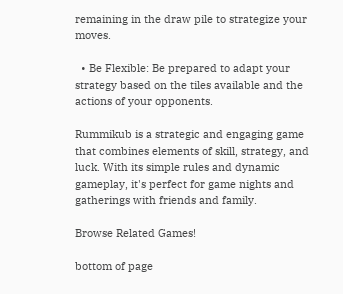remaining in the draw pile to strategize your moves.

  • Be Flexible: Be prepared to adapt your strategy based on the tiles available and the actions of your opponents.

Rummikub is a strategic and engaging game that combines elements of skill, strategy, and luck. With its simple rules and dynamic gameplay, it's perfect for game nights and gatherings with friends and family.

Browse Related Games!

bottom of page